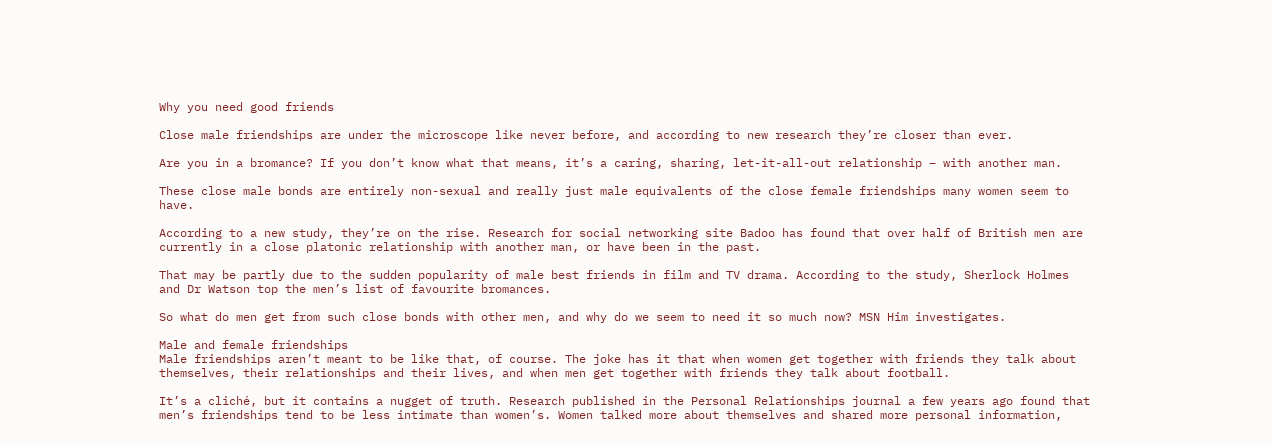Why you need good friends

Close male friendships are under the microscope like never before, and according to new research they’re closer than ever.

Are you in a bromance? If you don’t know what that means, it’s a caring, sharing, let-it-all-out relationship – with another man.

These close male bonds are entirely non-sexual and really just male equivalents of the close female friendships many women seem to have.

According to a new study, they’re on the rise. Research for social networking site Badoo has found that over half of British men are currently in a close platonic relationship with another man, or have been in the past.

That may be partly due to the sudden popularity of male best friends in film and TV drama. According to the study, Sherlock Holmes and Dr Watson top the men’s list of favourite bromances.

So what do men get from such close bonds with other men, and why do we seem to need it so much now? MSN Him investigates.

Male and female friendships
Male friendships aren’t meant to be like that, of course. The joke has it that when women get together with friends they talk about themselves, their relationships and their lives, and when men get together with friends they talk about football.

It’s a cliché, but it contains a nugget of truth. Research published in the Personal Relationships journal a few years ago found that men’s friendships tend to be less intimate than women’s. Women talked more about themselves and shared more personal information,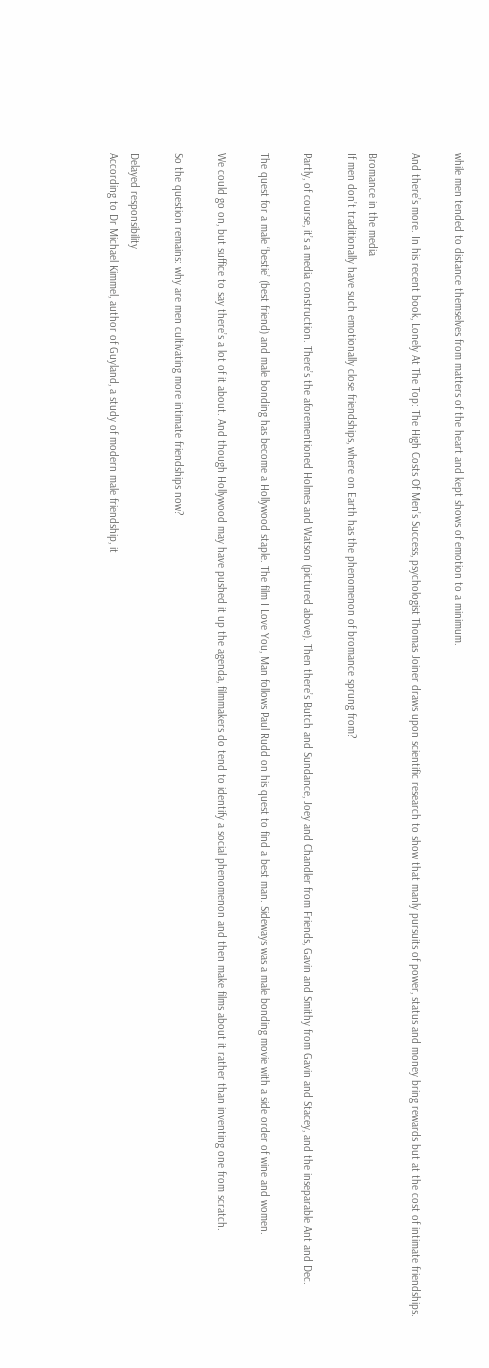while men tended to distance themselves from matters of the heart and kept shows of emotion to a minimum.

And there’s more. In his recent book, Lonely At The Top: The High Costs Of Men’s Success, psychologist Thomas Joiner draws upon scientific research to show that manly pursuits of power, status and money bring rewards but at the cost of intimate friendships.

Bromance in the media
If men don’t traditionally have such emotionally close friendships, where on Earth has the phenomenon of bromance sprung from?

Partly, of course, it’s a media construction. There’s the aforementioned Holmes and Watson (pictured above). Then there’s Butch and Sundance, Joey and Chandler from Friends, Gavin and Smithy from Gavin and Stacey, and the inseparable Ant and Dec.

The quest for a male ‘bestie’ (best friend) and male bonding has become a Hollywood staple. The film I Love You, Man follows Paul Rudd on his quest to find a best man. Sideways was a male bonding movie with a side order of wine and women.

We could go on, but suffice to say there’s a lot of it about. And though Hollywood may have pushed it up the agenda, filmmakers do tend to identify a social phenomenon and then make films about it rather than inventing one from scratch.

So the question remains: why are men cultivating more intimate friendships now?

Delayed responsibility
According to Dr Michael Kimmel, author of Guyland, a study of modern male friendship, it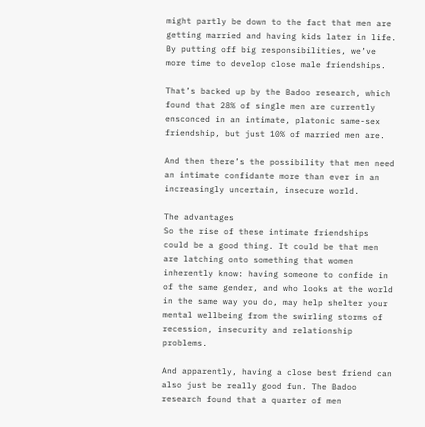might partly be down to the fact that men are getting married and having kids later in life. By putting off big responsibilities, we’ve more time to develop close male friendships.

That’s backed up by the Badoo research, which found that 28% of single men are currently ensconced in an intimate, platonic same-sex friendship, but just 10% of married men are.

And then there’s the possibility that men need an intimate confidante more than ever in an increasingly uncertain, insecure world.

The advantages
So the rise of these intimate friendships could be a good thing. It could be that men are latching onto something that women inherently know: having someone to confide in of the same gender, and who looks at the world in the same way you do, may help shelter your mental wellbeing from the swirling storms of recession, insecurity and relationship problems.

And apparently, having a close best friend can also just be really good fun. The Badoo research found that a quarter of men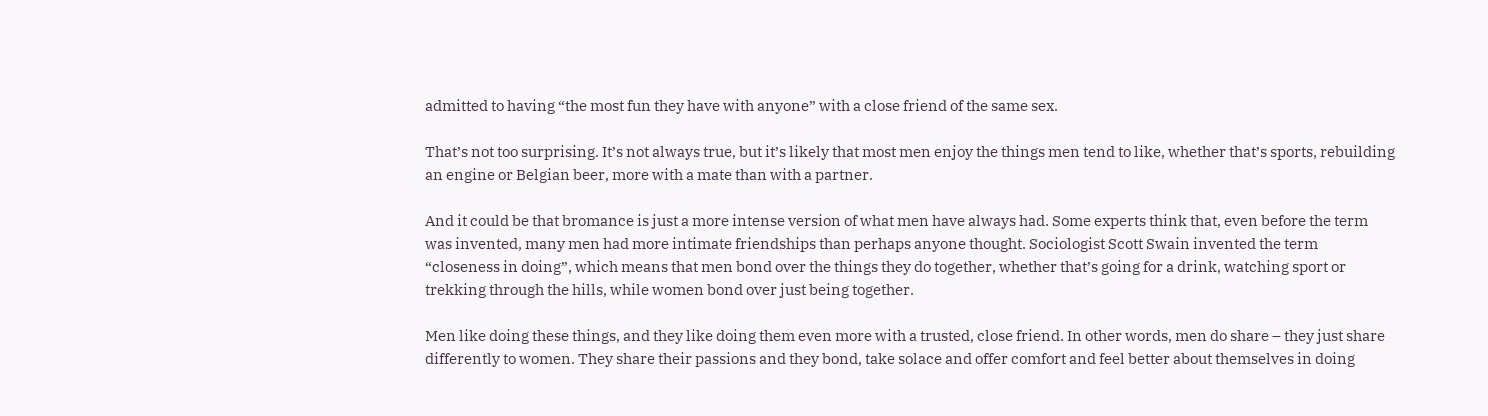admitted to having “the most fun they have with anyone” with a close friend of the same sex.

That’s not too surprising. It’s not always true, but it’s likely that most men enjoy the things men tend to like, whether that’s sports, rebuilding an engine or Belgian beer, more with a mate than with a partner.

And it could be that bromance is just a more intense version of what men have always had. Some experts think that, even before the term was invented, many men had more intimate friendships than perhaps anyone thought. Sociologist Scott Swain invented the term “closeness in doing”, which means that men bond over the things they do together, whether that’s going for a drink, watching sport or trekking through the hills, while women bond over just being together.

Men like doing these things, and they like doing them even more with a trusted, close friend. In other words, men do share – they just share differently to women. They share their passions and they bond, take solace and offer comfort and feel better about themselves in doing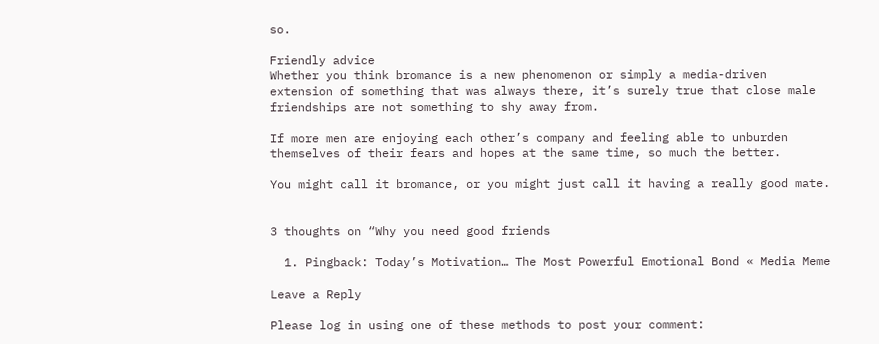so.

Friendly advice
Whether you think bromance is a new phenomenon or simply a media-driven extension of something that was always there, it’s surely true that close male friendships are not something to shy away from.

If more men are enjoying each other’s company and feeling able to unburden themselves of their fears and hopes at the same time, so much the better.

You might call it bromance, or you might just call it having a really good mate.


3 thoughts on “Why you need good friends

  1. Pingback: Today’s Motivation… The Most Powerful Emotional Bond « Media Meme

Leave a Reply

Please log in using one of these methods to post your comment: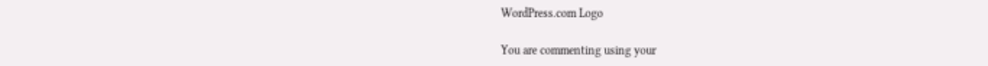WordPress.com Logo

You are commenting using your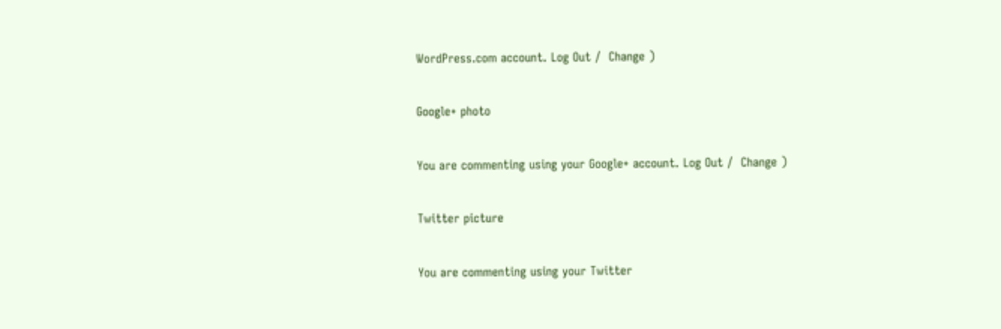WordPress.com account. Log Out /  Change )

Google+ photo

You are commenting using your Google+ account. Log Out /  Change )

Twitter picture

You are commenting using your Twitter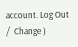account. Log Out /  Change )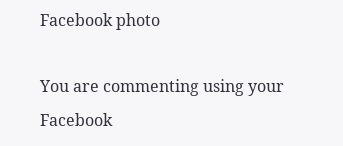Facebook photo

You are commenting using your Facebook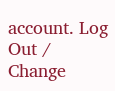account. Log Out /  Change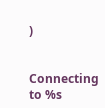)


Connecting to %s